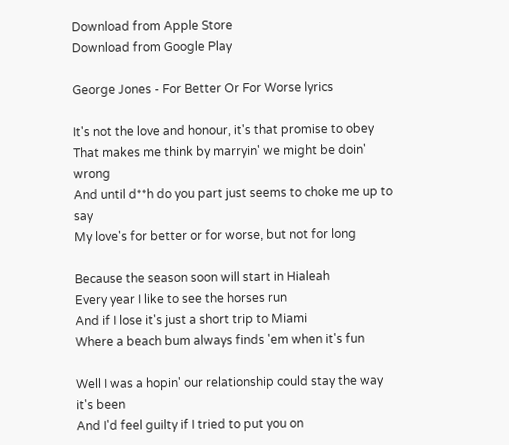Download from Apple Store
Download from Google Play

George Jones - For Better Or For Worse lyrics

It's not the love and honour, it's that promise to obey
That makes me think by marryin' we might be doin' wrong
And until d**h do you part just seems to choke me up to say
My love's for better or for worse, but not for long

Because the season soon will start in Hialeah
Every year I like to see the horses run
And if I lose it's just a short trip to Miami
Where a beach bum always finds 'em when it's fun

Well I was a hopin' our relationship could stay the way it's been
And I'd feel guilty if I tried to put you on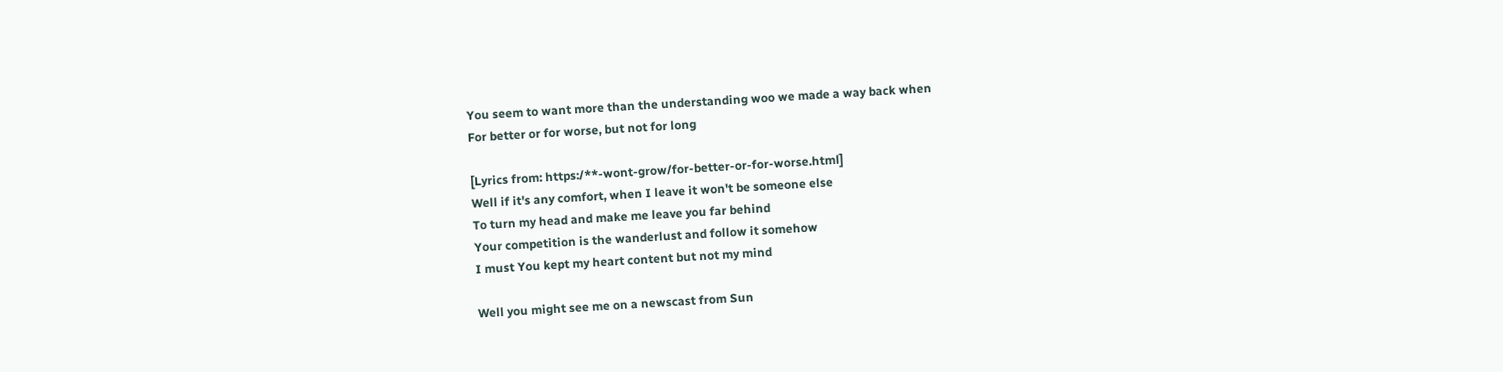You seem to want more than the understanding woo we made a way back when
For better or for worse, but not for long

[Lyrics from: https:/**-wont-grow/for-better-or-for-worse.html]
Well if it's any comfort, when I leave it won't be someone else
To turn my head and make me leave you far behind
Your competition is the wanderlust and follow it somehow
I must You kept my heart content but not my mind

Well you might see me on a newscast from Sun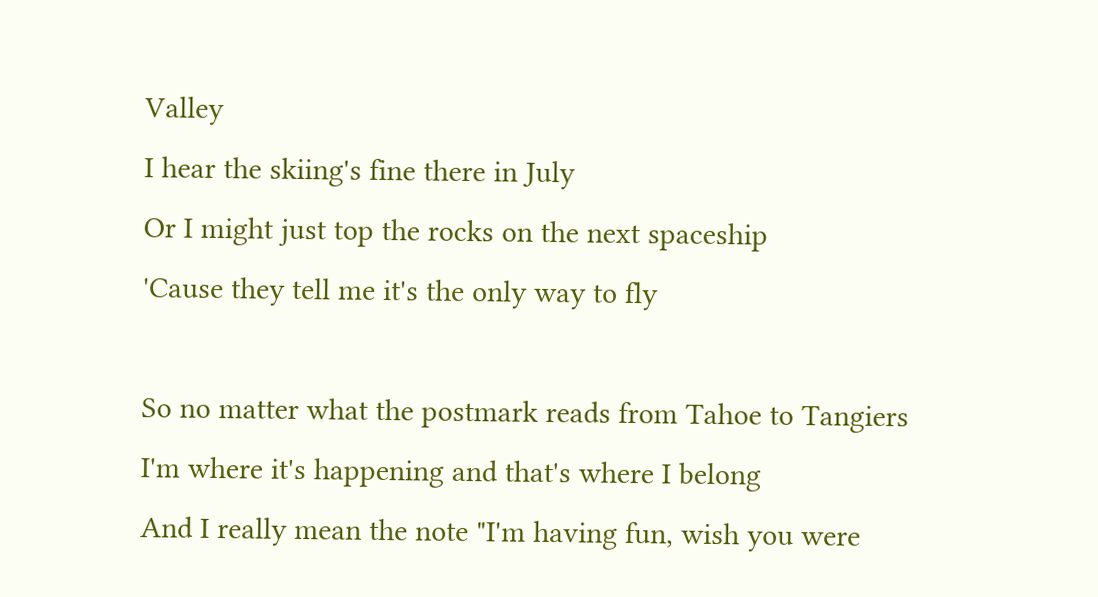Valley
I hear the skiing's fine there in July
Or I might just top the rocks on the next spaceship
'Cause they tell me it's the only way to fly

So no matter what the postmark reads from Tahoe to Tangiers
I'm where it's happening and that's where I belong
And I really mean the note "I'm having fun, wish you were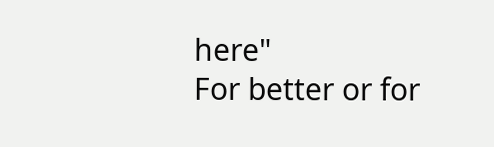here"
For better or for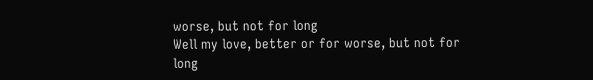worse, but not for long
Well my love, better or for worse, but not for long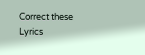Correct these Lyrics